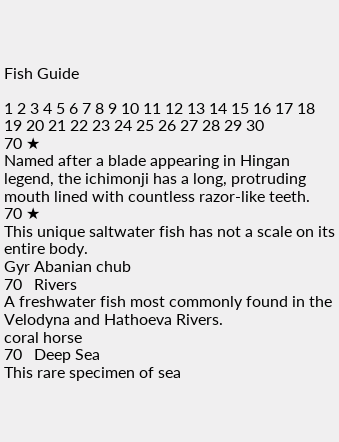Fish Guide

1 2 3 4 5 6 7 8 9 10 11 12 13 14 15 16 17 18 19 20 21 22 23 24 25 26 27 28 29 30
70 ★
Named after a blade appearing in Hingan legend, the ichimonji has a long, protruding mouth lined with countless razor-like teeth.
70 ★
This unique saltwater fish has not a scale on its entire body.
Gyr Abanian chub
70   Rivers
A freshwater fish most commonly found in the Velodyna and Hathoeva Rivers.
coral horse
70   Deep Sea
This rare specimen of sea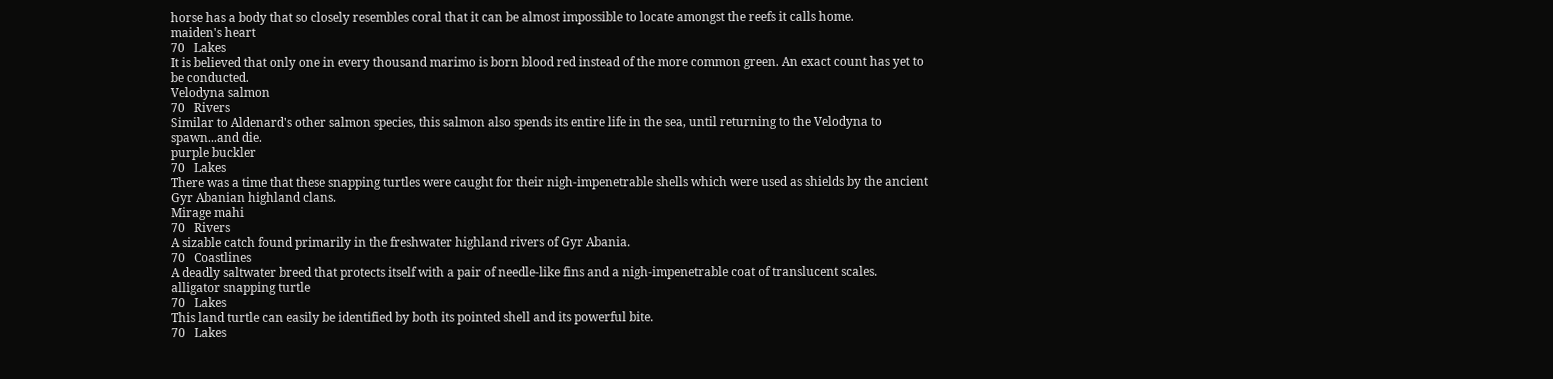horse has a body that so closely resembles coral that it can be almost impossible to locate amongst the reefs it calls home.
maiden's heart
70   Lakes
It is believed that only one in every thousand marimo is born blood red instead of the more common green. An exact count has yet to be conducted.
Velodyna salmon
70   Rivers
Similar to Aldenard's other salmon species, this salmon also spends its entire life in the sea, until returning to the Velodyna to spawn...and die.
purple buckler
70   Lakes
There was a time that these snapping turtles were caught for their nigh-impenetrable shells which were used as shields by the ancient Gyr Abanian highland clans.
Mirage mahi
70   Rivers
A sizable catch found primarily in the freshwater highland rivers of Gyr Abania.
70   Coastlines
A deadly saltwater breed that protects itself with a pair of needle-like fins and a nigh-impenetrable coat of translucent scales.
alligator snapping turtle
70   Lakes
This land turtle can easily be identified by both its pointed shell and its powerful bite.
70   Lakes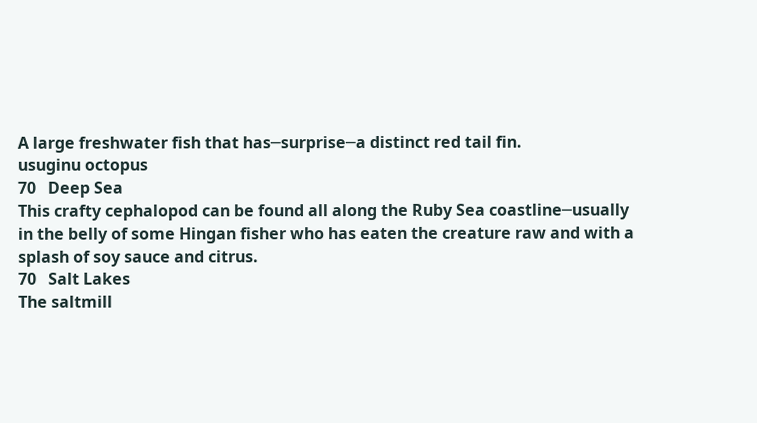A large freshwater fish that has─surprise─a distinct red tail fin.
usuginu octopus
70   Deep Sea
This crafty cephalopod can be found all along the Ruby Sea coastline─usually in the belly of some Hingan fisher who has eaten the creature raw and with a splash of soy sauce and citrus.
70   Salt Lakes
The saltmill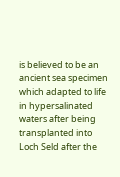is believed to be an ancient sea specimen which adapted to life in hypersalinated waters after being transplanted into Loch Seld after the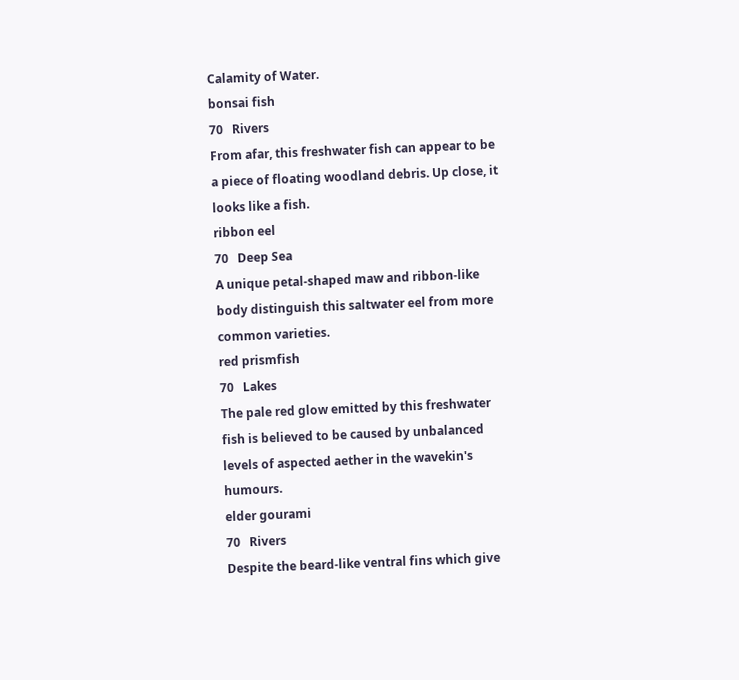Calamity of Water.
bonsai fish
70   Rivers
From afar, this freshwater fish can appear to be a piece of floating woodland debris. Up close, it looks like a fish.
ribbon eel
70   Deep Sea
A unique petal-shaped maw and ribbon-like body distinguish this saltwater eel from more common varieties.
red prismfish
70   Lakes
The pale red glow emitted by this freshwater fish is believed to be caused by unbalanced levels of aspected aether in the wavekin's humours.
elder gourami
70   Rivers
Despite the beard-like ventral fins which give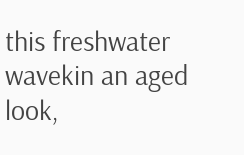this freshwater wavekin an aged look,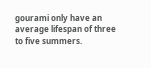gourami only have an average lifespan of three to five summers.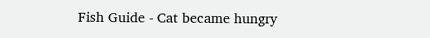Fish Guide - Cat became hungry